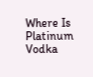Where Is Platinum Vodka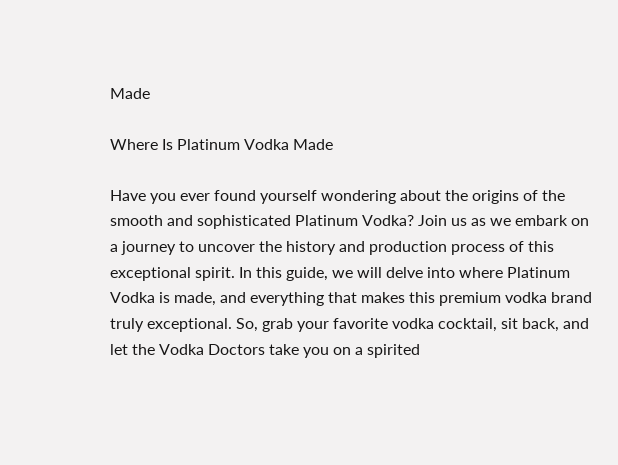Made

Where Is Platinum Vodka Made

Have you ever found yourself wondering about the origins of the smooth and sophisticated Platinum Vodka? Join us as we embark on a journey to uncover the history and production process of this exceptional spirit. In this guide, we will delve into where Platinum Vodka is made, and everything that makes this premium vodka brand truly exceptional. So, grab your favorite vodka cocktail, sit back, and let the Vodka Doctors take you on a spirited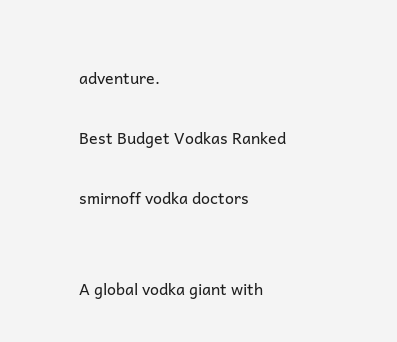adventure.

Best Budget Vodkas Ranked

smirnoff vodka doctors


A global vodka giant with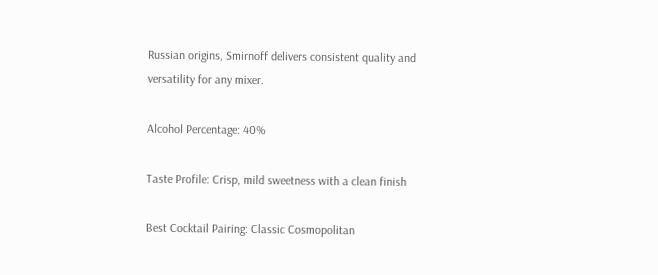Russian origins, Smirnoff delivers consistent quality and versatility for any mixer.

Alcohol Percentage: 40%

Taste Profile: Crisp, mild sweetness with a clean finish

Best Cocktail Pairing: Classic Cosmopolitan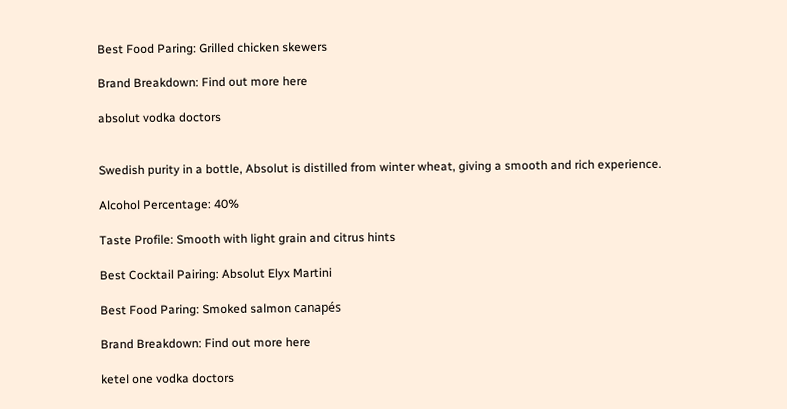Best Food Paring: Grilled chicken skewers

Brand Breakdown: Find out more here

absolut vodka doctors


Swedish purity in a bottle, Absolut is distilled from winter wheat, giving a smooth and rich experience.

Alcohol Percentage: 40%

Taste Profile: Smooth with light grain and citrus hints

Best Cocktail Pairing: Absolut Elyx Martini

Best Food Paring: Smoked salmon canapés

Brand Breakdown: Find out more here

ketel one vodka doctors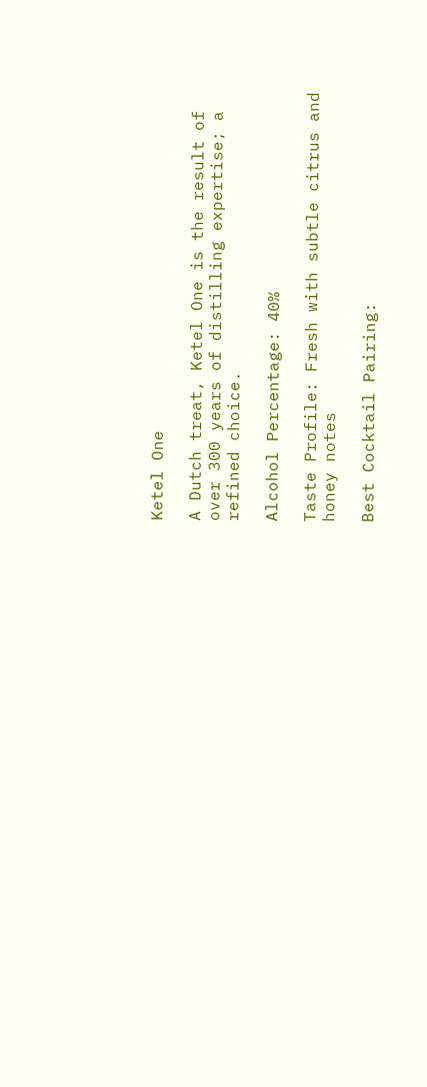Ketel One

A Dutch treat, Ketel One is the result of over 300 years of distilling expertise; a refined choice.

Alcohol Percentage: 40%

Taste Profile: Fresh with subtle citrus and honey notes

Best Cocktail Pairing: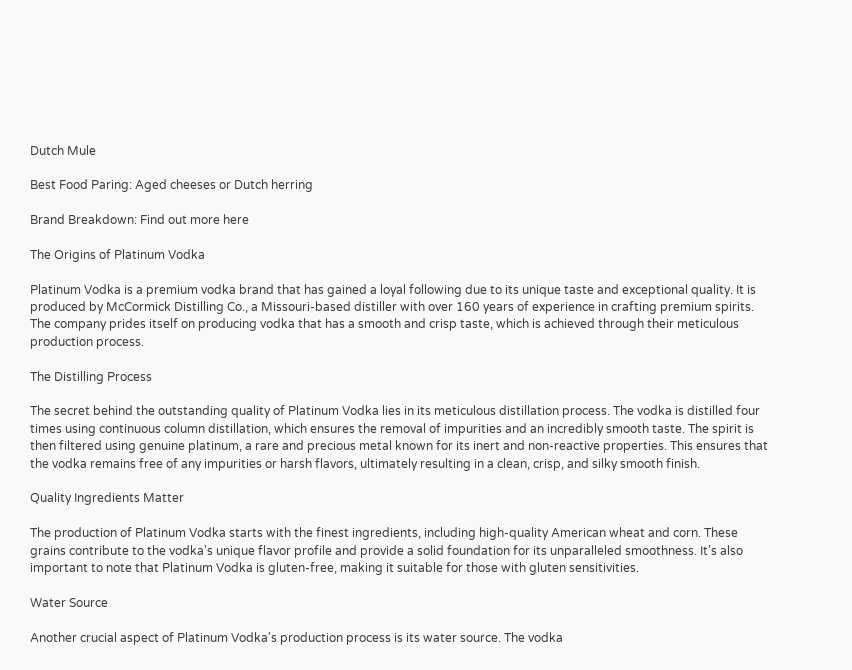Dutch Mule

Best Food Paring: Aged cheeses or Dutch herring

Brand Breakdown: Find out more here

The Origins of Platinum Vodka

Platinum Vodka is a premium vodka brand that has gained a loyal following due to its unique taste and exceptional quality. It is produced by McCormick Distilling Co., a Missouri-based distiller with over 160 years of experience in crafting premium spirits. The company prides itself on producing vodka that has a smooth and crisp taste, which is achieved through their meticulous production process.

The Distilling Process

The secret behind the outstanding quality of Platinum Vodka lies in its meticulous distillation process. The vodka is distilled four times using continuous column distillation, which ensures the removal of impurities and an incredibly smooth taste. The spirit is then filtered using genuine platinum, a rare and precious metal known for its inert and non-reactive properties. This ensures that the vodka remains free of any impurities or harsh flavors, ultimately resulting in a clean, crisp, and silky smooth finish.

Quality Ingredients Matter

The production of Platinum Vodka starts with the finest ingredients, including high-quality American wheat and corn. These grains contribute to the vodka's unique flavor profile and provide a solid foundation for its unparalleled smoothness. It's also important to note that Platinum Vodka is gluten-free, making it suitable for those with gluten sensitivities.

Water Source

Another crucial aspect of Platinum Vodka's production process is its water source. The vodka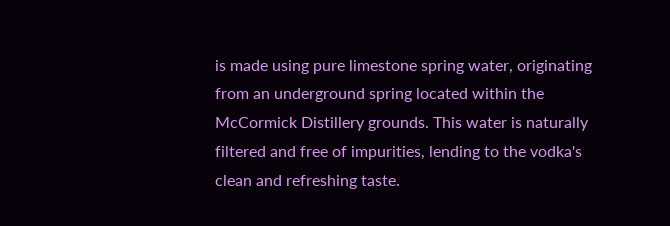is made using pure limestone spring water, originating from an underground spring located within the McCormick Distillery grounds. This water is naturally filtered and free of impurities, lending to the vodka's clean and refreshing taste.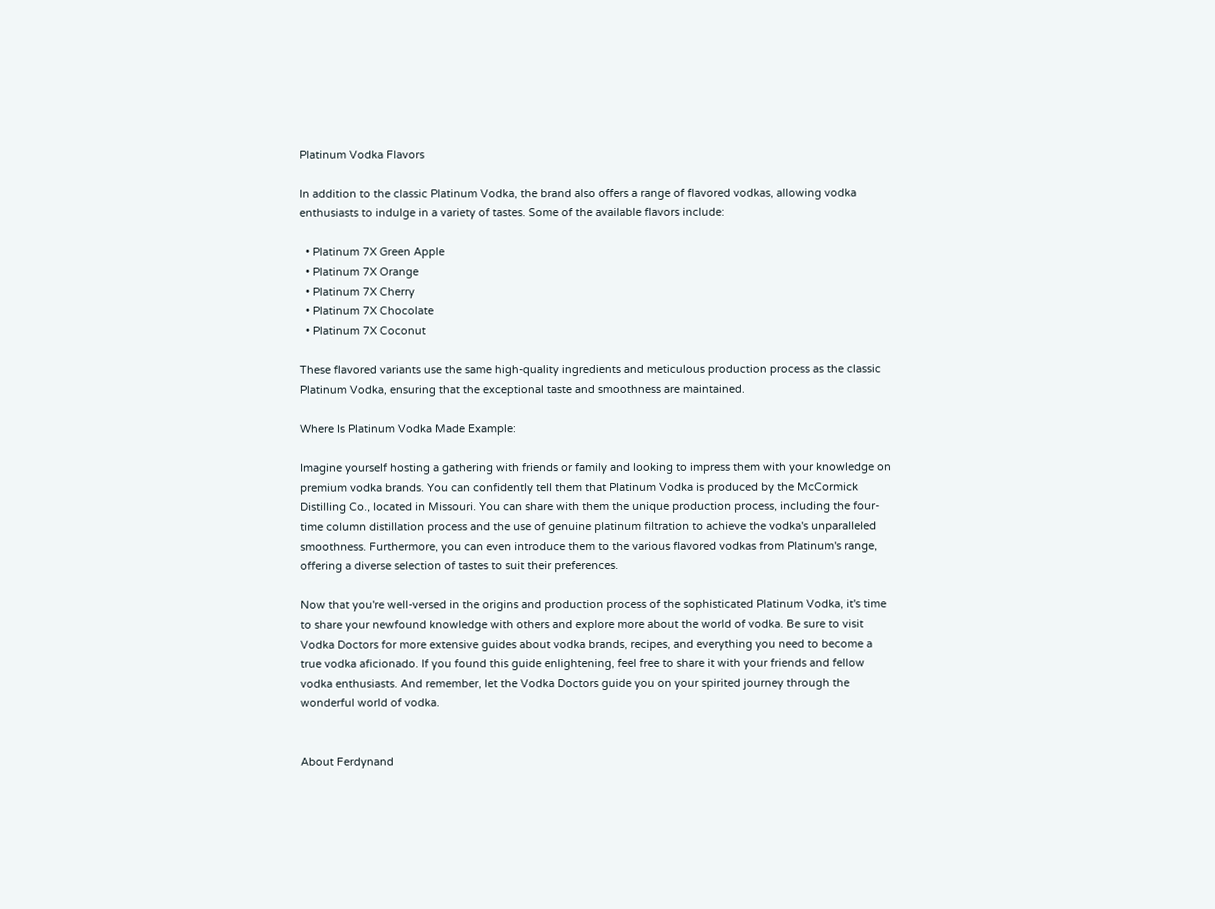Platinum Vodka Flavors

In addition to the classic Platinum Vodka, the brand also offers a range of flavored vodkas, allowing vodka enthusiasts to indulge in a variety of tastes. Some of the available flavors include:

  • Platinum 7X Green Apple
  • Platinum 7X Orange
  • Platinum 7X Cherry
  • Platinum 7X Chocolate
  • Platinum 7X Coconut

These flavored variants use the same high-quality ingredients and meticulous production process as the classic Platinum Vodka, ensuring that the exceptional taste and smoothness are maintained.

Where Is Platinum Vodka Made Example:

Imagine yourself hosting a gathering with friends or family and looking to impress them with your knowledge on premium vodka brands. You can confidently tell them that Platinum Vodka is produced by the McCormick Distilling Co., located in Missouri. You can share with them the unique production process, including the four-time column distillation process and the use of genuine platinum filtration to achieve the vodka's unparalleled smoothness. Furthermore, you can even introduce them to the various flavored vodkas from Platinum's range, offering a diverse selection of tastes to suit their preferences.

Now that you're well-versed in the origins and production process of the sophisticated Platinum Vodka, it's time to share your newfound knowledge with others and explore more about the world of vodka. Be sure to visit Vodka Doctors for more extensive guides about vodka brands, recipes, and everything you need to become a true vodka aficionado. If you found this guide enlightening, feel free to share it with your friends and fellow vodka enthusiasts. And remember, let the Vodka Doctors guide you on your spirited journey through the wonderful world of vodka.


About Ferdynand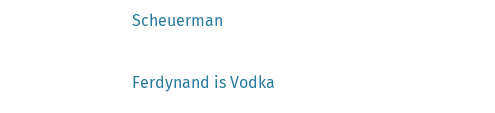Scheuerman

Ferdynand is Vodka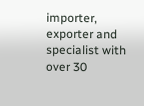importer, exporter and specialist with over 30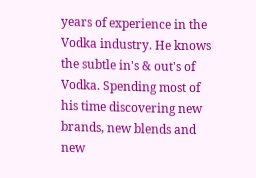years of experience in the Vodka industry. He knows the subtle in's & out's of Vodka. Spending most of his time discovering new brands, new blends and new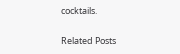cocktails.

Related Posts